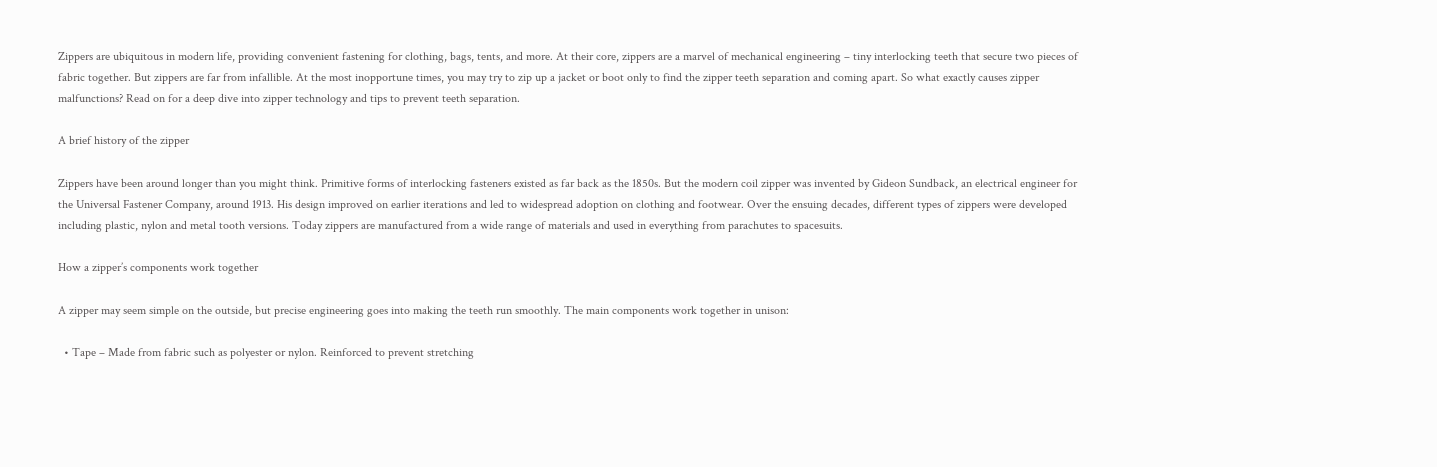Zippers are ubiquitous in modern life, providing convenient fastening for clothing, bags, tents, and more. At their core, zippers are a marvel of mechanical engineering – tiny interlocking teeth that secure two pieces of fabric together. But zippers are far from infallible. At the most inopportune times, you may try to zip up a jacket or boot only to find the zipper teeth separation and coming apart. So what exactly causes zipper malfunctions? Read on for a deep dive into zipper technology and tips to prevent teeth separation.

A brief history of the zipper

Zippers have been around longer than you might think. Primitive forms of interlocking fasteners existed as far back as the 1850s. But the modern coil zipper was invented by Gideon Sundback, an electrical engineer for the Universal Fastener Company, around 1913. His design improved on earlier iterations and led to widespread adoption on clothing and footwear. Over the ensuing decades, different types of zippers were developed including plastic, nylon and metal tooth versions. Today zippers are manufactured from a wide range of materials and used in everything from parachutes to spacesuits.

How a zipper’s components work together

A zipper may seem simple on the outside, but precise engineering goes into making the teeth run smoothly. The main components work together in unison:

  • Tape – Made from fabric such as polyester or nylon. Reinforced to prevent stretching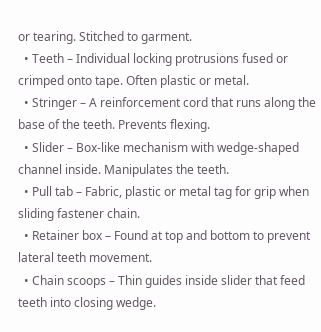or tearing. Stitched to garment.
  • Teeth – Individual locking protrusions fused or crimped onto tape. Often plastic or metal.
  • Stringer – A reinforcement cord that runs along the base of the teeth. Prevents flexing.
  • Slider – Box-like mechanism with wedge-shaped channel inside. Manipulates the teeth.
  • Pull tab – Fabric, plastic or metal tag for grip when sliding fastener chain.
  • Retainer box – Found at top and bottom to prevent lateral teeth movement.
  • Chain scoops – Thin guides inside slider that feed teeth into closing wedge.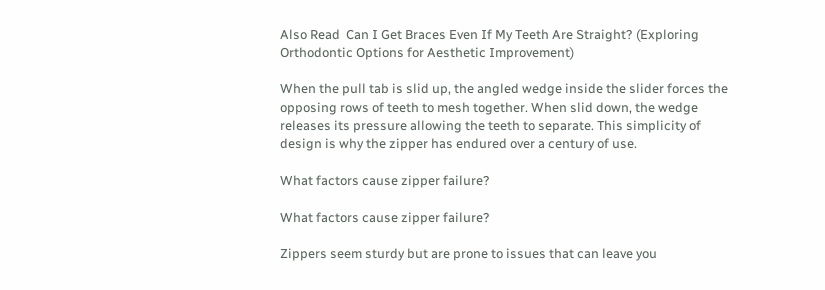Also Read  Can I Get Braces Even If My Teeth Are Straight? (Exploring Orthodontic Options for Aesthetic Improvement)

When the pull tab is slid up, the angled wedge inside the slider forces the opposing rows of teeth to mesh together. When slid down, the wedge releases its pressure allowing the teeth to separate. This simplicity of design is why the zipper has endured over a century of use.

What factors cause zipper failure?

What factors cause zipper failure?

Zippers seem sturdy but are prone to issues that can leave you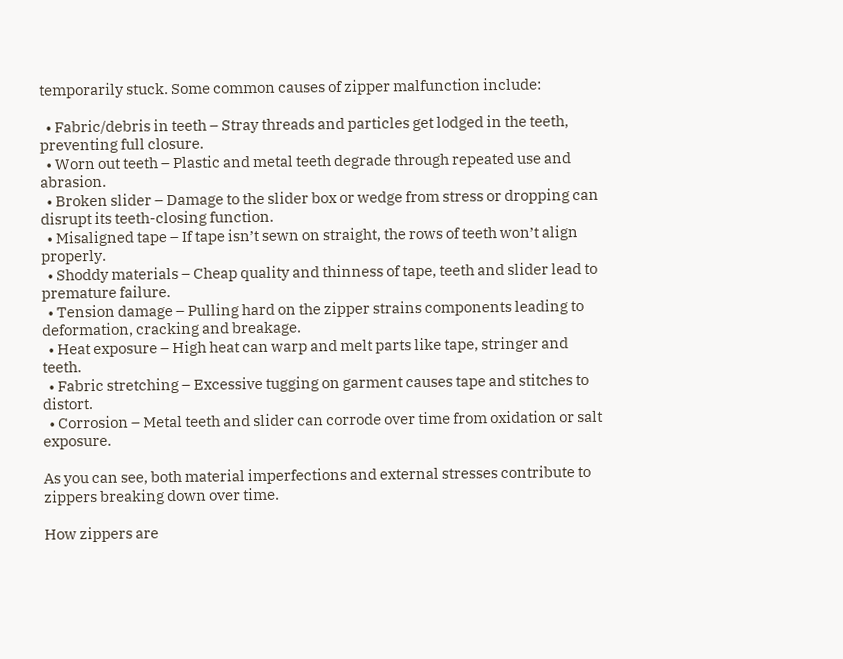temporarily stuck. Some common causes of zipper malfunction include:

  • Fabric/debris in teeth – Stray threads and particles get lodged in the teeth, preventing full closure.
  • Worn out teeth – Plastic and metal teeth degrade through repeated use and abrasion.
  • Broken slider – Damage to the slider box or wedge from stress or dropping can disrupt its teeth-closing function.
  • Misaligned tape – If tape isn’t sewn on straight, the rows of teeth won’t align properly.
  • Shoddy materials – Cheap quality and thinness of tape, teeth and slider lead to premature failure.
  • Tension damage – Pulling hard on the zipper strains components leading to deformation, cracking and breakage.
  • Heat exposure – High heat can warp and melt parts like tape, stringer and teeth.
  • Fabric stretching – Excessive tugging on garment causes tape and stitches to distort.
  • Corrosion – Metal teeth and slider can corrode over time from oxidation or salt exposure.

As you can see, both material imperfections and external stresses contribute to zippers breaking down over time.

How zippers are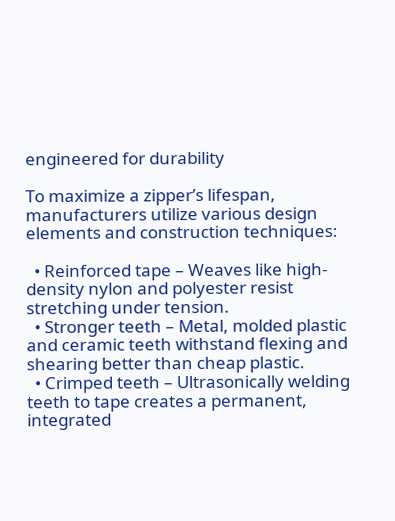engineered for durability

To maximize a zipper’s lifespan, manufacturers utilize various design elements and construction techniques:

  • Reinforced tape – Weaves like high-density nylon and polyester resist stretching under tension.
  • Stronger teeth – Metal, molded plastic and ceramic teeth withstand flexing and shearing better than cheap plastic.
  • Crimped teeth – Ultrasonically welding teeth to tape creates a permanent, integrated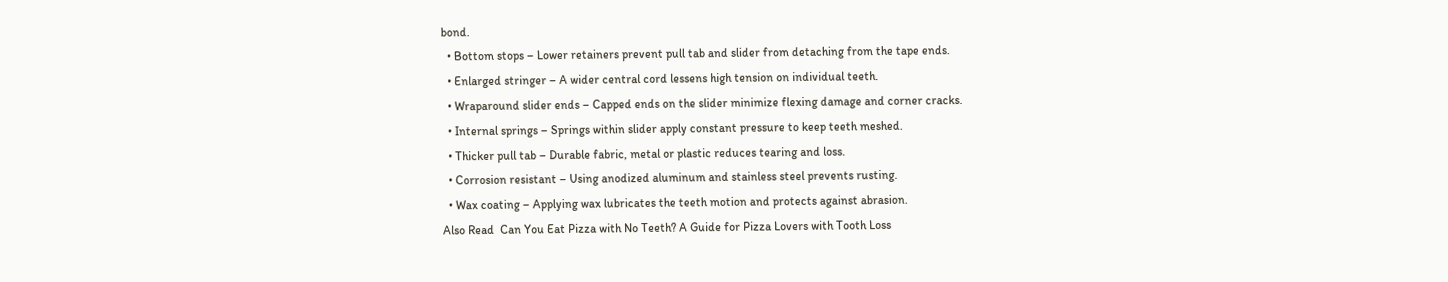bond.
  • Bottom stops – Lower retainers prevent pull tab and slider from detaching from the tape ends.
  • Enlarged stringer – A wider central cord lessens high tension on individual teeth.
  • Wraparound slider ends – Capped ends on the slider minimize flexing damage and corner cracks.
  • Internal springs – Springs within slider apply constant pressure to keep teeth meshed.
  • Thicker pull tab – Durable fabric, metal or plastic reduces tearing and loss.
  • Corrosion resistant – Using anodized aluminum and stainless steel prevents rusting.
  • Wax coating – Applying wax lubricates the teeth motion and protects against abrasion.
Also Read  Can You Eat Pizza with No Teeth? A Guide for Pizza Lovers with Tooth Loss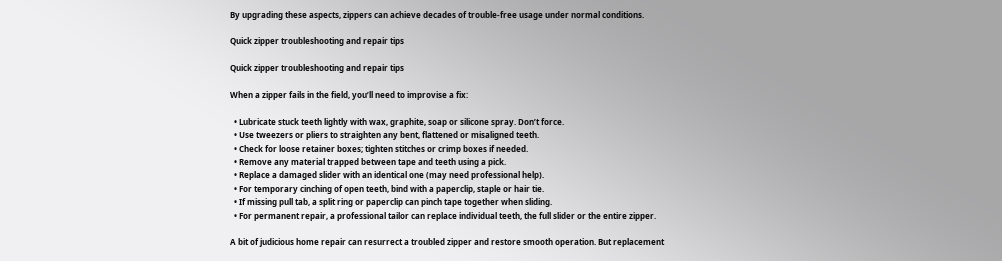By upgrading these aspects, zippers can achieve decades of trouble-free usage under normal conditions.

Quick zipper troubleshooting and repair tips

Quick zipper troubleshooting and repair tips

When a zipper fails in the field, you’ll need to improvise a fix:

  • Lubricate stuck teeth lightly with wax, graphite, soap or silicone spray. Don’t force.
  • Use tweezers or pliers to straighten any bent, flattened or misaligned teeth.
  • Check for loose retainer boxes; tighten stitches or crimp boxes if needed.
  • Remove any material trapped between tape and teeth using a pick.
  • Replace a damaged slider with an identical one (may need professional help).
  • For temporary cinching of open teeth, bind with a paperclip, staple or hair tie.
  • If missing pull tab, a split ring or paperclip can pinch tape together when sliding.
  • For permanent repair, a professional tailor can replace individual teeth, the full slider or the entire zipper.

A bit of judicious home repair can resurrect a troubled zipper and restore smooth operation. But replacement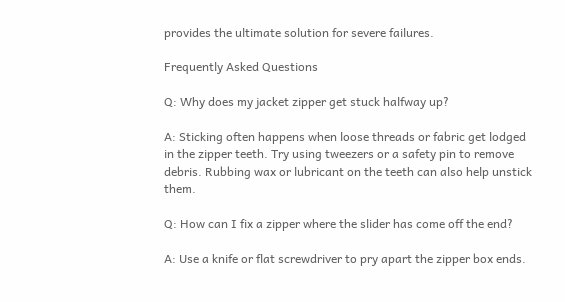provides the ultimate solution for severe failures.

Frequently Asked Questions

Q: Why does my jacket zipper get stuck halfway up?

A: Sticking often happens when loose threads or fabric get lodged in the zipper teeth. Try using tweezers or a safety pin to remove debris. Rubbing wax or lubricant on the teeth can also help unstick them.

Q: How can I fix a zipper where the slider has come off the end?

A: Use a knife or flat screwdriver to pry apart the zipper box ends.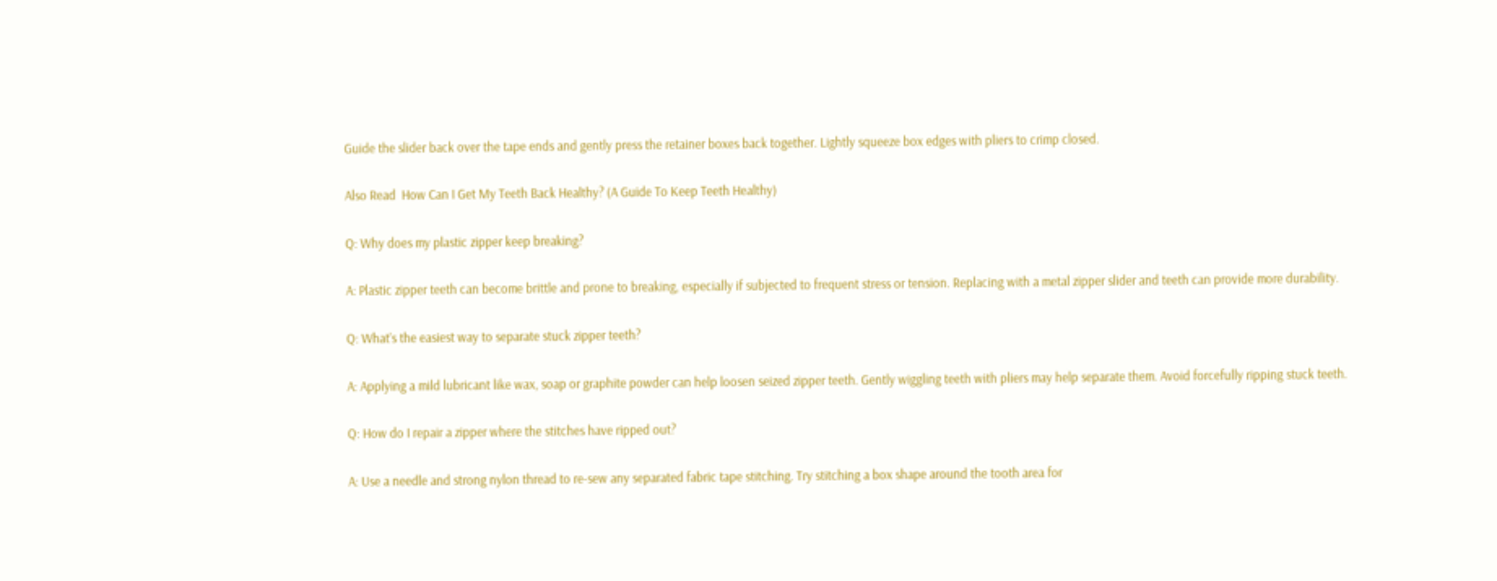Guide the slider back over the tape ends and gently press the retainer boxes back together. Lightly squeeze box edges with pliers to crimp closed.

Also Read  How Can I Get My Teeth Back Healthy? (A Guide To Keep Teeth Healthy)

Q: Why does my plastic zipper keep breaking?

A: Plastic zipper teeth can become brittle and prone to breaking, especially if subjected to frequent stress or tension. Replacing with a metal zipper slider and teeth can provide more durability.

Q: What’s the easiest way to separate stuck zipper teeth?

A: Applying a mild lubricant like wax, soap or graphite powder can help loosen seized zipper teeth. Gently wiggling teeth with pliers may help separate them. Avoid forcefully ripping stuck teeth.

Q: How do I repair a zipper where the stitches have ripped out?

A: Use a needle and strong nylon thread to re-sew any separated fabric tape stitching. Try stitching a box shape around the tooth area for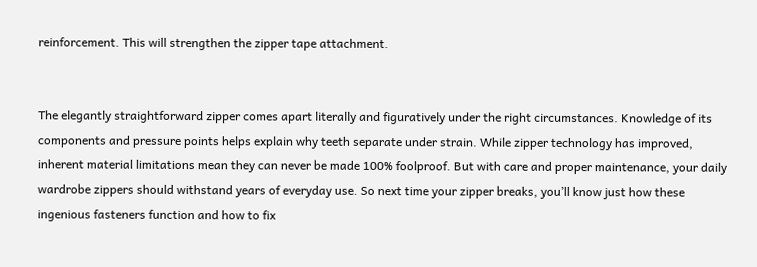reinforcement. This will strengthen the zipper tape attachment.


The elegantly straightforward zipper comes apart literally and figuratively under the right circumstances. Knowledge of its components and pressure points helps explain why teeth separate under strain. While zipper technology has improved, inherent material limitations mean they can never be made 100% foolproof. But with care and proper maintenance, your daily wardrobe zippers should withstand years of everyday use. So next time your zipper breaks, you’ll know just how these ingenious fasteners function and how to fix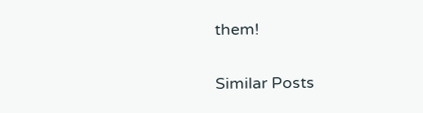them!

Similar Posts